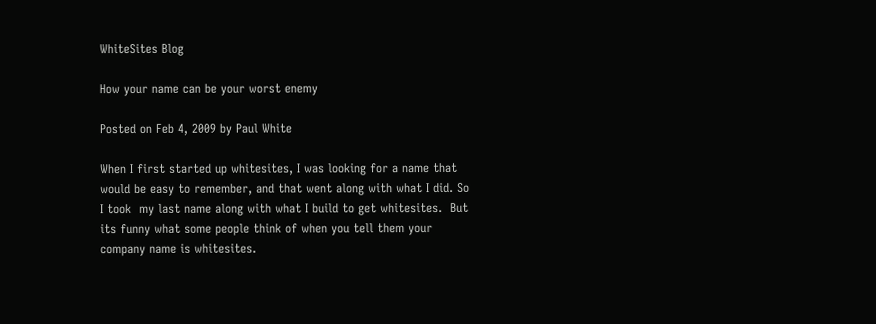WhiteSites Blog

How your name can be your worst enemy

Posted on Feb 4, 2009 by Paul White

When I first started up whitesites, I was looking for a name that would be easy to remember, and that went along with what I did. So I took  my last name along with what I build to get whitesites.  But its funny what some people think of when you tell them your company name is whitesites.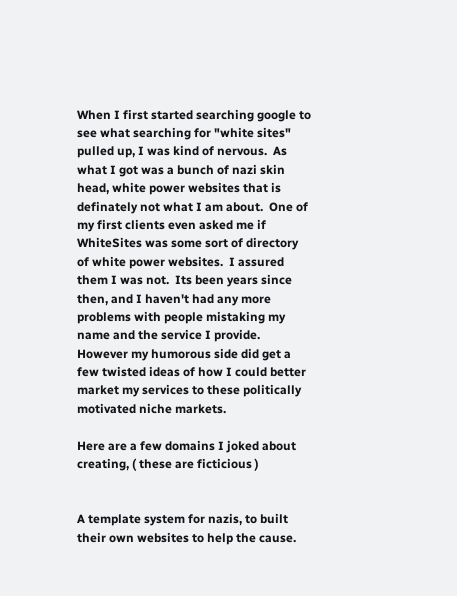When I first started searching google to see what searching for "white sites" pulled up, I was kind of nervous.  As what I got was a bunch of nazi skin head, white power websites that is definately not what I am about.  One of my first clients even asked me if WhiteSites was some sort of directory of white power websites.  I assured them I was not.  Its been years since then, and I haven't had any more problems with people mistaking my name and the service I provide.  However my humorous side did get a few twisted ideas of how I could better market my services to these politically motivated niche markets.

Here are a few domains I joked about creating, ( these are ficticious )


A template system for nazis, to built their own websites to help the cause.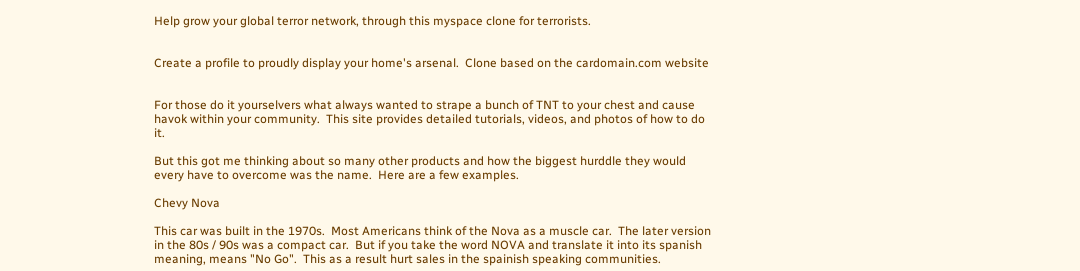Help grow your global terror network, through this myspace clone for terrorists.


Create a profile to proudly display your home's arsenal.  Clone based on the cardomain.com website


For those do it yourselvers what always wanted to strape a bunch of TNT to your chest and cause havok within your community.  This site provides detailed tutorials, videos, and photos of how to do it.

But this got me thinking about so many other products and how the biggest hurddle they would every have to overcome was the name.  Here are a few examples.

Chevy Nova

This car was built in the 1970s.  Most Americans think of the Nova as a muscle car.  The later version in the 80s / 90s was a compact car.  But if you take the word NOVA and translate it into its spanish meaning, means "No Go".  This as a result hurt sales in the spainish speaking communities.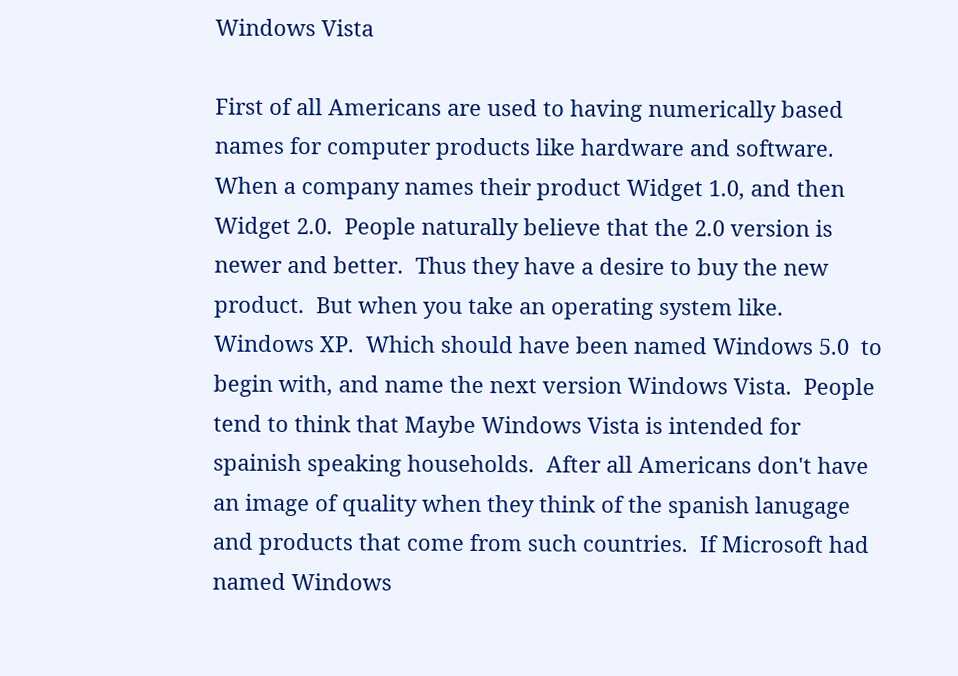Windows Vista

First of all Americans are used to having numerically based names for computer products like hardware and software.  When a company names their product Widget 1.0, and then Widget 2.0.  People naturally believe that the 2.0 version is newer and better.  Thus they have a desire to buy the new product.  But when you take an operating system like. Windows XP.  Which should have been named Windows 5.0  to begin with, and name the next version Windows Vista.  People tend to think that Maybe Windows Vista is intended for spainish speaking households.  After all Americans don't have an image of quality when they think of the spanish lanugage and products that come from such countries.  If Microsoft had named Windows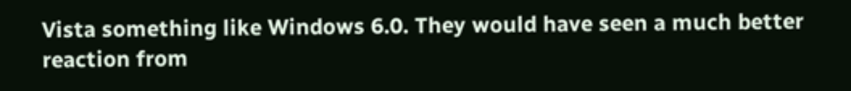Vista something like Windows 6.0. They would have seen a much better reaction from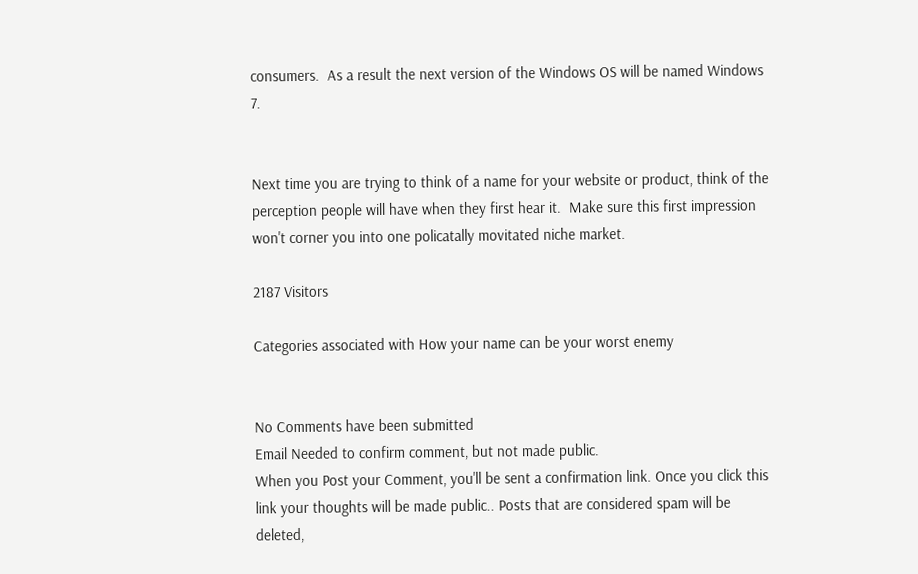consumers.  As a result the next version of the Windows OS will be named Windows 7.


Next time you are trying to think of a name for your website or product, think of the perception people will have when they first hear it.  Make sure this first impression won't corner you into one policatally movitated niche market.

2187 Visitors

Categories associated with How your name can be your worst enemy


No Comments have been submitted
Email Needed to confirm comment, but not made public.
When you Post your Comment, you'll be sent a confirmation link. Once you click this link your thoughts will be made public.. Posts that are considered spam will be deleted,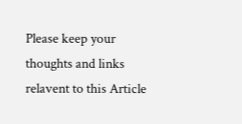Please keep your thoughts and links relavent to this Article